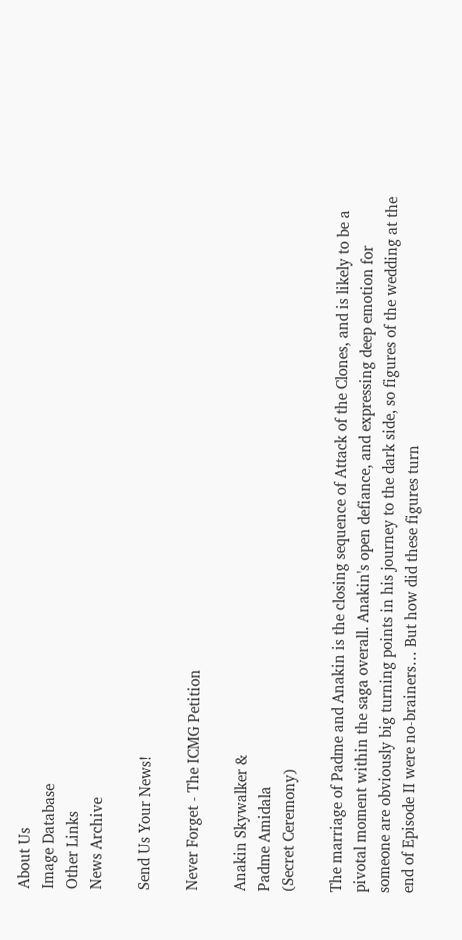About Us
Image Database
Other Links
News Archive

Send Us Your News!

Never Forget - The ICMG Petition

Anakin Skywalker &
Padme Amidala
(Secret Ceremony)

The marriage of Padme and Anakin is the closing sequence of Attack of the Clones, and is likely to be a pivotal moment within the saga overall. Anakin's open defiance, and expressing deep emotion for someone are obviously big turning points in his journey to the dark side, so figures of the wedding at the end of Episode II were no-brainers… But how did these figures turn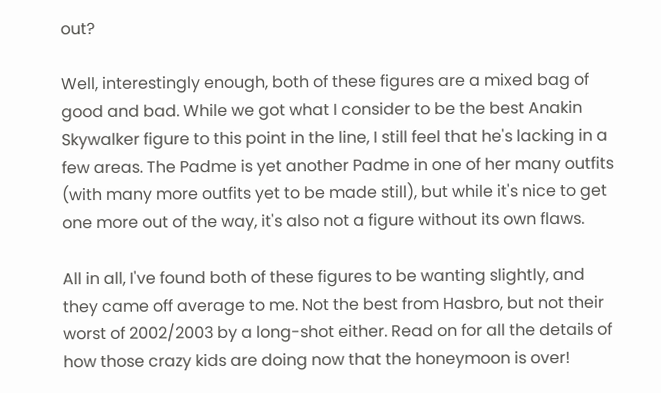out?

Well, interestingly enough, both of these figures are a mixed bag of good and bad. While we got what I consider to be the best Anakin Skywalker figure to this point in the line, I still feel that he's lacking in a few areas. The Padme is yet another Padme in one of her many outfits (with many more outfits yet to be made still), but while it's nice to get one more out of the way, it's also not a figure without its own flaws.

All in all, I've found both of these figures to be wanting slightly, and they came off average to me. Not the best from Hasbro, but not their worst of 2002/2003 by a long-shot either. Read on for all the details of how those crazy kids are doing now that the honeymoon is over!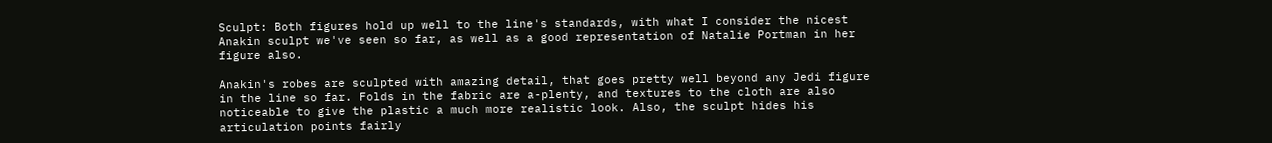Sculpt: Both figures hold up well to the line's standards, with what I consider the nicest Anakin sculpt we've seen so far, as well as a good representation of Natalie Portman in her figure also.

Anakin's robes are sculpted with amazing detail, that goes pretty well beyond any Jedi figure in the line so far. Folds in the fabric are a-plenty, and textures to the cloth are also noticeable to give the plastic a much more realistic look. Also, the sculpt hides his articulation points fairly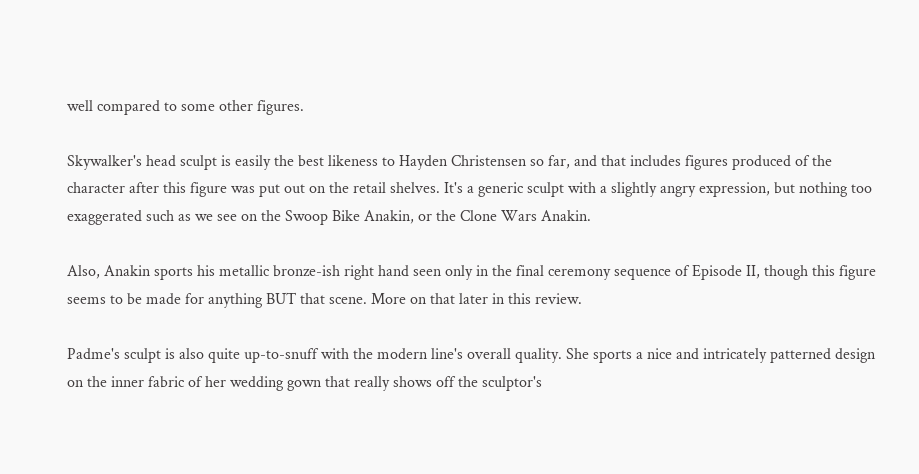well compared to some other figures.

Skywalker's head sculpt is easily the best likeness to Hayden Christensen so far, and that includes figures produced of the character after this figure was put out on the retail shelves. It's a generic sculpt with a slightly angry expression, but nothing too exaggerated such as we see on the Swoop Bike Anakin, or the Clone Wars Anakin.

Also, Anakin sports his metallic bronze-ish right hand seen only in the final ceremony sequence of Episode II, though this figure seems to be made for anything BUT that scene. More on that later in this review.

Padme's sculpt is also quite up-to-snuff with the modern line's overall quality. She sports a nice and intricately patterned design on the inner fabric of her wedding gown that really shows off the sculptor's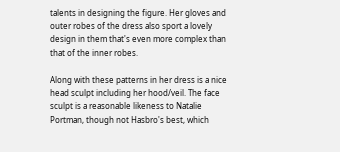talents in designing the figure. Her gloves and outer robes of the dress also sport a lovely design in them that's even more complex than that of the inner robes.

Along with these patterns in her dress is a nice head sculpt including her hood/veil. The face sculpt is a reasonable likeness to Natalie Portman, though not Hasbro's best, which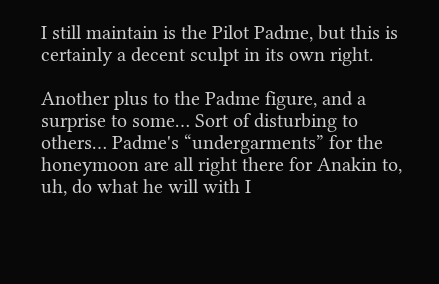I still maintain is the Pilot Padme, but this is certainly a decent sculpt in its own right.

Another plus to the Padme figure, and a surprise to some… Sort of disturbing to others… Padme's “undergarments” for the honeymoon are all right there for Anakin to, uh, do what he will with I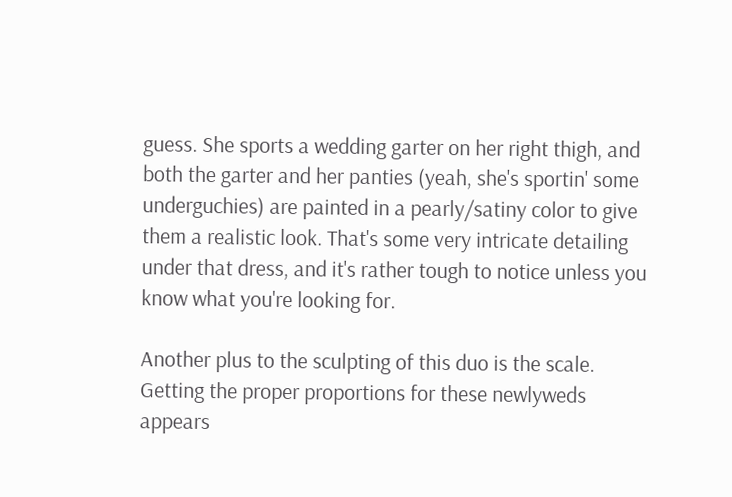guess. She sports a wedding garter on her right thigh, and both the garter and her panties (yeah, she's sportin' some underguchies) are painted in a pearly/satiny color to give them a realistic look. That's some very intricate detailing under that dress, and it's rather tough to notice unless you know what you're looking for.

Another plus to the sculpting of this duo is the scale. Getting the proper proportions for these newlyweds appears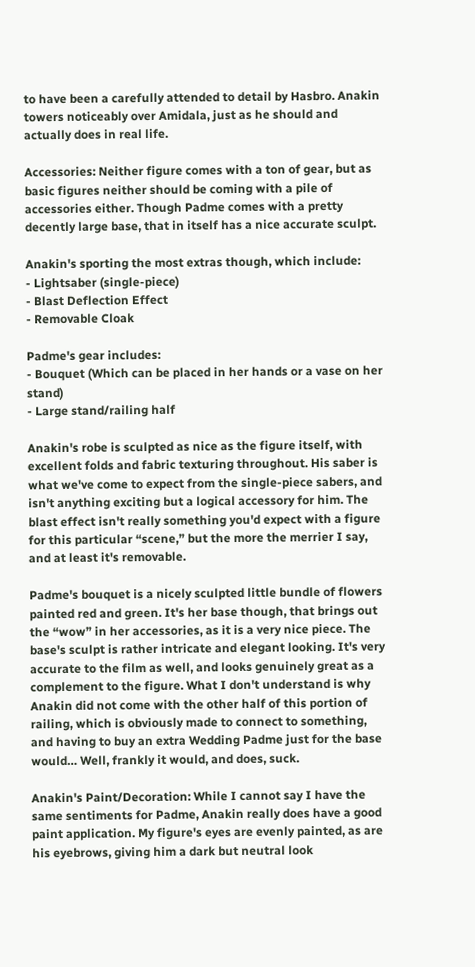to have been a carefully attended to detail by Hasbro. Anakin towers noticeably over Amidala, just as he should and actually does in real life.

Accessories: Neither figure comes with a ton of gear, but as basic figures neither should be coming with a pile of accessories either. Though Padme comes with a pretty decently large base, that in itself has a nice accurate sculpt.

Anakin's sporting the most extras though, which include:
- Lightsaber (single-piece)
- Blast Deflection Effect
- Removable Cloak

Padme's gear includes:
- Bouquet (Which can be placed in her hands or a vase on her stand)
- Large stand/railing half

Anakin's robe is sculpted as nice as the figure itself, with excellent folds and fabric texturing throughout. His saber is what we've come to expect from the single-piece sabers, and isn't anything exciting but a logical accessory for him. The blast effect isn't really something you'd expect with a figure for this particular “scene,” but the more the merrier I say, and at least it's removable.

Padme's bouquet is a nicely sculpted little bundle of flowers painted red and green. It's her base though, that brings out the “wow” in her accessories, as it is a very nice piece. The base's sculpt is rather intricate and elegant looking. It's very accurate to the film as well, and looks genuinely great as a complement to the figure. What I don't understand is why Anakin did not come with the other half of this portion of railing, which is obviously made to connect to something, and having to buy an extra Wedding Padme just for the base would… Well, frankly it would, and does, suck.

Anakin's Paint/Decoration: While I cannot say I have the same sentiments for Padme, Anakin really does have a good paint application. My figure's eyes are evenly painted, as are his eyebrows, giving him a dark but neutral look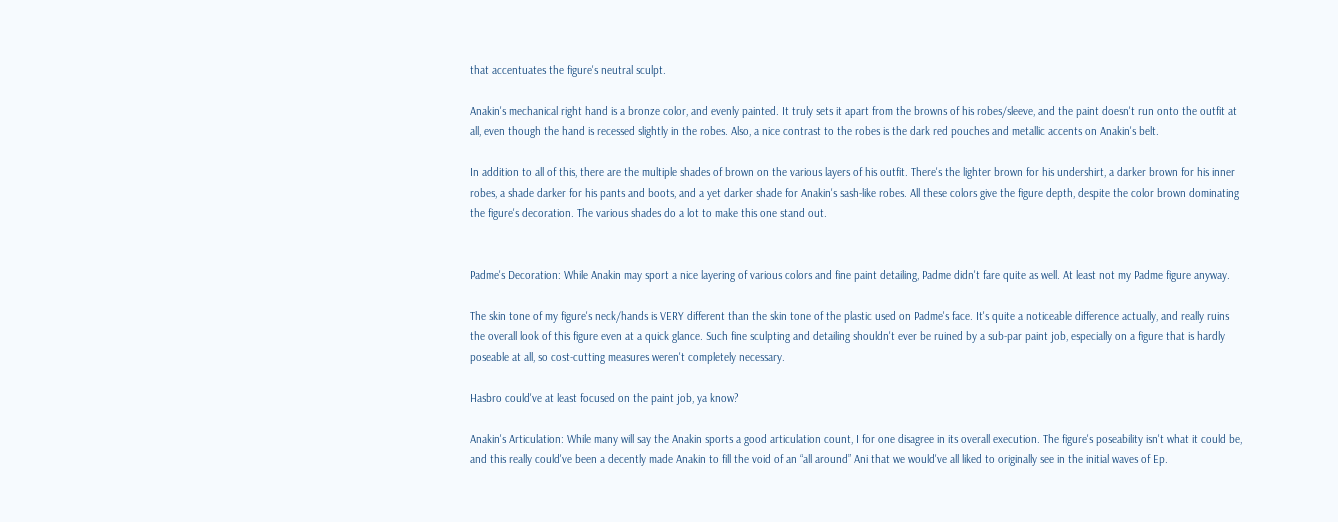that accentuates the figure's neutral sculpt.

Anakin's mechanical right hand is a bronze color, and evenly painted. It truly sets it apart from the browns of his robes/sleeve, and the paint doesn't run onto the outfit at all, even though the hand is recessed slightly in the robes. Also, a nice contrast to the robes is the dark red pouches and metallic accents on Anakin's belt.

In addition to all of this, there are the multiple shades of brown on the various layers of his outfit. There's the lighter brown for his undershirt, a darker brown for his inner robes, a shade darker for his pants and boots, and a yet darker shade for Anakin's sash-like robes. All these colors give the figure depth, despite the color brown dominating the figure's decoration. The various shades do a lot to make this one stand out.


Padme's Decoration: While Anakin may sport a nice layering of various colors and fine paint detailing, Padme didn't fare quite as well. At least not my Padme figure anyway.

The skin tone of my figure's neck/hands is VERY different than the skin tone of the plastic used on Padme's face. It's quite a noticeable difference actually, and really ruins the overall look of this figure even at a quick glance. Such fine sculpting and detailing shouldn't ever be ruined by a sub-par paint job, especially on a figure that is hardly poseable at all, so cost-cutting measures weren't completely necessary.

Hasbro could've at least focused on the paint job, ya know?

Anakin's Articulation: While many will say the Anakin sports a good articulation count, I for one disagree in its overall execution. The figure's poseability isn't what it could be, and this really could've been a decently made Anakin to fill the void of an “all around” Ani that we would've all liked to originally see in the initial waves of Ep.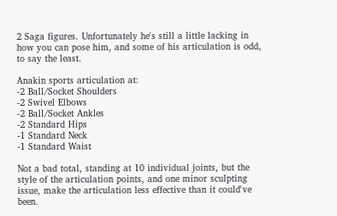2 Saga figures. Unfortunately he's still a little lacking in how you can pose him, and some of his articulation is odd, to say the least.

Anakin sports articulation at:
-2 Ball/Socket Shoulders
-2 Swivel Elbows
-2 Ball/Socket Ankles
-2 Standard Hips
-1 Standard Neck
-1 Standard Waist

Not a bad total, standing at 10 individual joints, but the style of the articulation points, and one minor sculpting issue, make the articulation less effective than it could've been.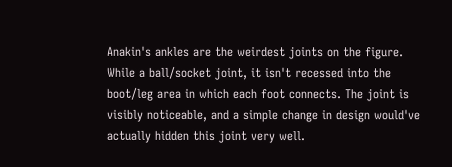Anakin's ankles are the weirdest joints on the figure. While a ball/socket joint, it isn't recessed into the boot/leg area in which each foot connects. The joint is visibly noticeable, and a simple change in design would've actually hidden this joint very well.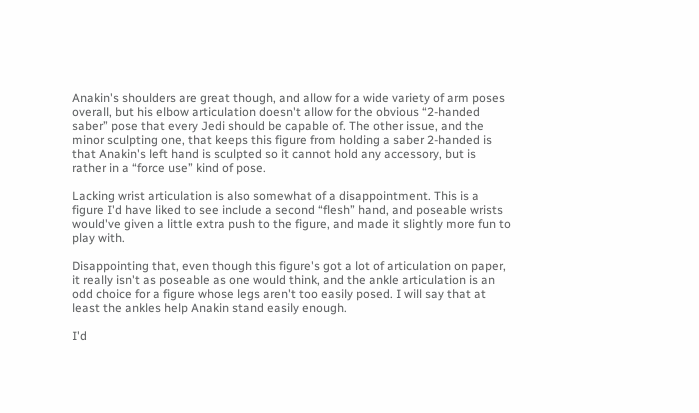Anakin's shoulders are great though, and allow for a wide variety of arm poses overall, but his elbow articulation doesn't allow for the obvious “2-handed saber” pose that every Jedi should be capable of. The other issue, and the minor sculpting one, that keeps this figure from holding a saber 2-handed is that Anakin's left hand is sculpted so it cannot hold any accessory, but is rather in a “force use” kind of pose.

Lacking wrist articulation is also somewhat of a disappointment. This is a figure I'd have liked to see include a second “flesh” hand, and poseable wrists would've given a little extra push to the figure, and made it slightly more fun to play with.

Disappointing that, even though this figure's got a lot of articulation on paper, it really isn't as poseable as one would think, and the ankle articulation is an odd choice for a figure whose legs aren't too easily posed. I will say that at least the ankles help Anakin stand easily enough.

I'd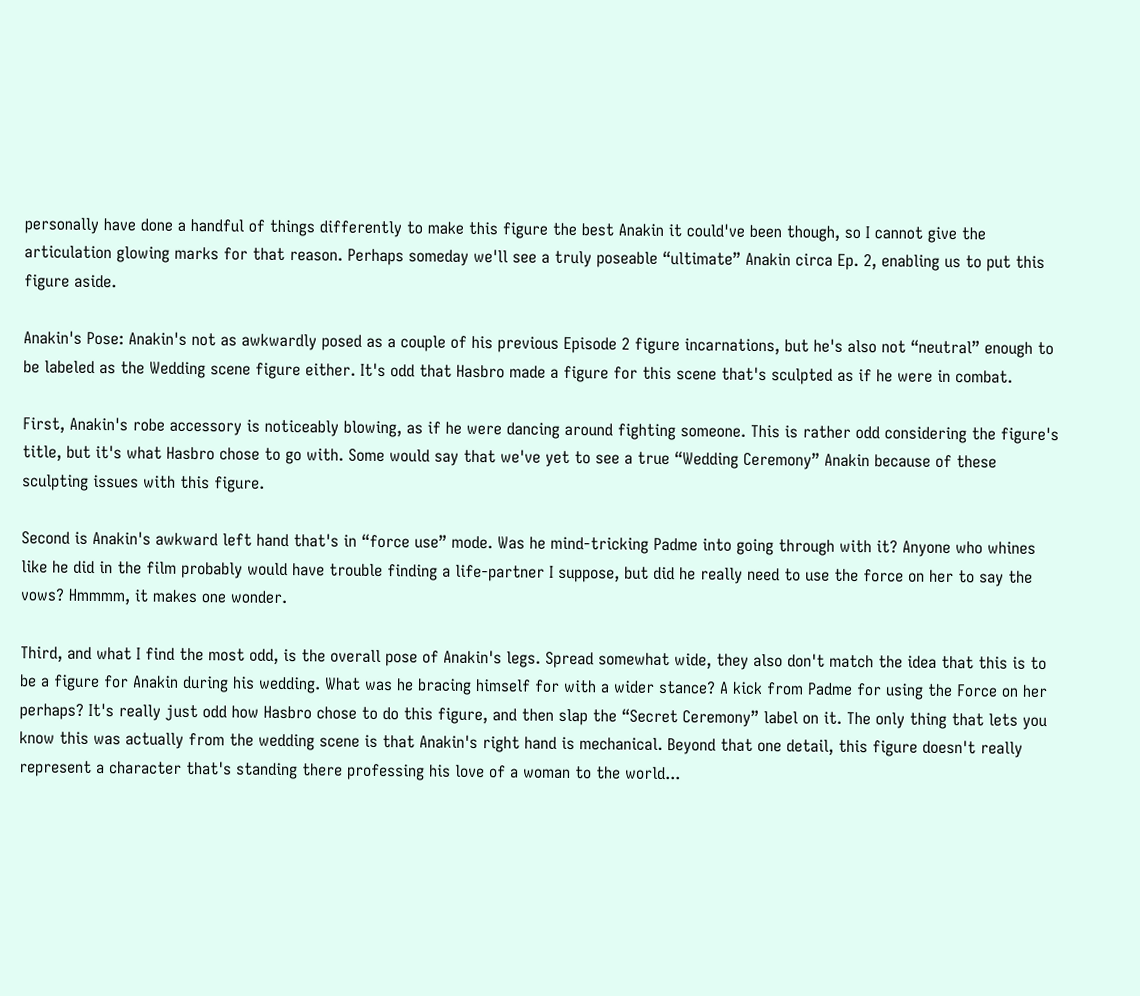personally have done a handful of things differently to make this figure the best Anakin it could've been though, so I cannot give the articulation glowing marks for that reason. Perhaps someday we'll see a truly poseable “ultimate” Anakin circa Ep. 2, enabling us to put this figure aside.

Anakin's Pose: Anakin's not as awkwardly posed as a couple of his previous Episode 2 figure incarnations, but he's also not “neutral” enough to be labeled as the Wedding scene figure either. It's odd that Hasbro made a figure for this scene that's sculpted as if he were in combat.

First, Anakin's robe accessory is noticeably blowing, as if he were dancing around fighting someone. This is rather odd considering the figure's title, but it's what Hasbro chose to go with. Some would say that we've yet to see a true “Wedding Ceremony” Anakin because of these sculpting issues with this figure.

Second is Anakin's awkward left hand that's in “force use” mode. Was he mind-tricking Padme into going through with it? Anyone who whines like he did in the film probably would have trouble finding a life-partner I suppose, but did he really need to use the force on her to say the vows? Hmmmm, it makes one wonder.

Third, and what I find the most odd, is the overall pose of Anakin's legs. Spread somewhat wide, they also don't match the idea that this is to be a figure for Anakin during his wedding. What was he bracing himself for with a wider stance? A kick from Padme for using the Force on her perhaps? It's really just odd how Hasbro chose to do this figure, and then slap the “Secret Ceremony” label on it. The only thing that lets you know this was actually from the wedding scene is that Anakin's right hand is mechanical. Beyond that one detail, this figure doesn't really represent a character that's standing there professing his love of a woman to the world...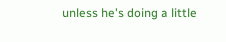unless he's doing a little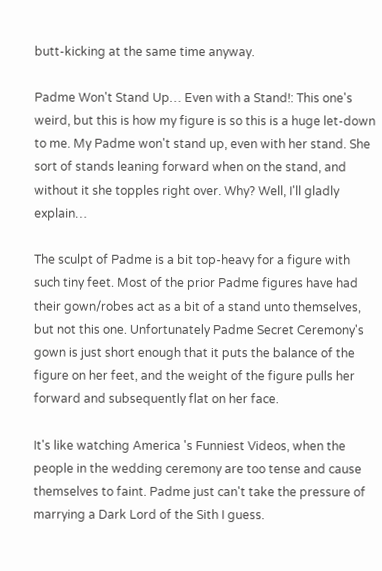butt-kicking at the same time anyway.

Padme Won't Stand Up… Even with a Stand!: This one's weird, but this is how my figure is so this is a huge let-down to me. My Padme won't stand up, even with her stand. She sort of stands leaning forward when on the stand, and without it she topples right over. Why? Well, I'll gladly explain…

The sculpt of Padme is a bit top-heavy for a figure with such tiny feet. Most of the prior Padme figures have had their gown/robes act as a bit of a stand unto themselves, but not this one. Unfortunately Padme Secret Ceremony's gown is just short enough that it puts the balance of the figure on her feet, and the weight of the figure pulls her forward and subsequently flat on her face.

It's like watching America 's Funniest Videos, when the people in the wedding ceremony are too tense and cause themselves to faint. Padme just can't take the pressure of marrying a Dark Lord of the Sith I guess.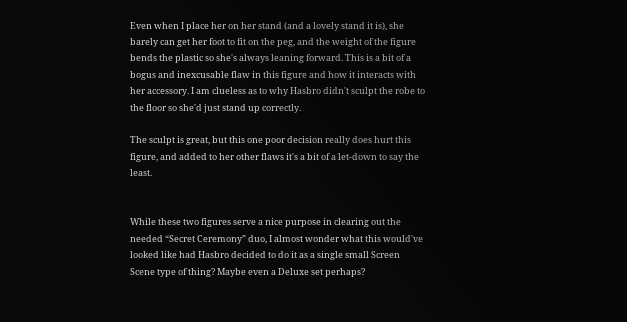Even when I place her on her stand (and a lovely stand it is), she barely can get her foot to fit on the peg, and the weight of the figure bends the plastic so she's always leaning forward. This is a bit of a bogus and inexcusable flaw in this figure and how it interacts with her accessory. I am clueless as to why Hasbro didn't sculpt the robe to the floor so she'd just stand up correctly.

The sculpt is great, but this one poor decision really does hurt this figure, and added to her other flaws it's a bit of a let-down to say the least.


While these two figures serve a nice purpose in clearing out the needed “Secret Ceremony” duo, I almost wonder what this would've looked like had Hasbro decided to do it as a single small Screen Scene type of thing? Maybe even a Deluxe set perhaps?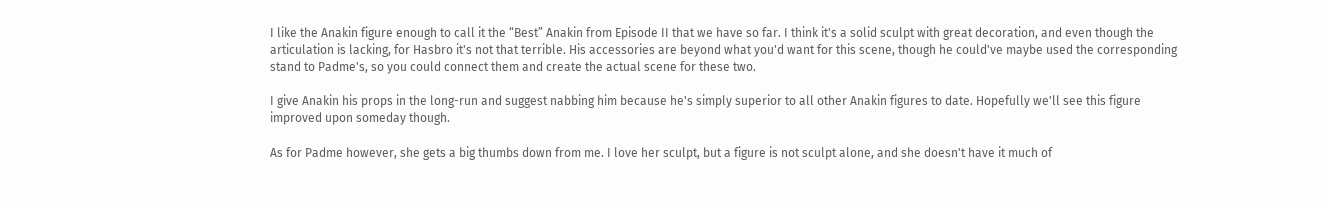I like the Anakin figure enough to call it the “Best” Anakin from Episode II that we have so far. I think it's a solid sculpt with great decoration, and even though the articulation is lacking, for Hasbro it's not that terrible. His accessories are beyond what you'd want for this scene, though he could've maybe used the corresponding stand to Padme's, so you could connect them and create the actual scene for these two.

I give Anakin his props in the long-run and suggest nabbing him because he's simply superior to all other Anakin figures to date. Hopefully we'll see this figure improved upon someday though.

As for Padme however, she gets a big thumbs down from me. I love her sculpt, but a figure is not sculpt alone, and she doesn't have it much of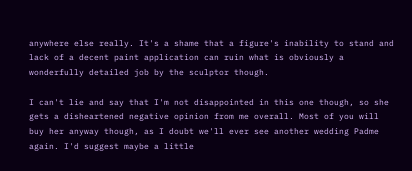anywhere else really. It's a shame that a figure's inability to stand and lack of a decent paint application can ruin what is obviously a wonderfully detailed job by the sculptor though.

I can't lie and say that I'm not disappointed in this one though, so she gets a disheartened negative opinion from me overall. Most of you will buy her anyway though, as I doubt we'll ever see another wedding Padme again. I'd suggest maybe a little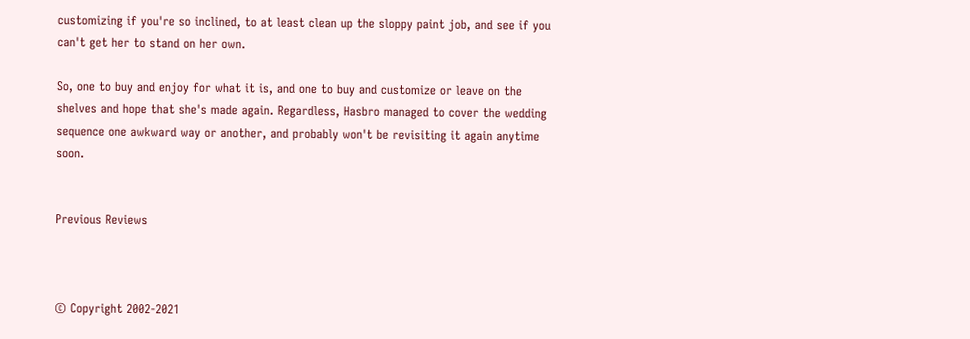customizing if you're so inclined, to at least clean up the sloppy paint job, and see if you can't get her to stand on her own.

So, one to buy and enjoy for what it is, and one to buy and customize or leave on the shelves and hope that she's made again. Regardless, Hasbro managed to cover the wedding sequence one awkward way or another, and probably won't be revisiting it again anytime soon.


Previous Reviews



© Copyright 2002-2021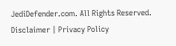JediDefender.com. All Rights Reserved.
Disclaimer | Privacy Policy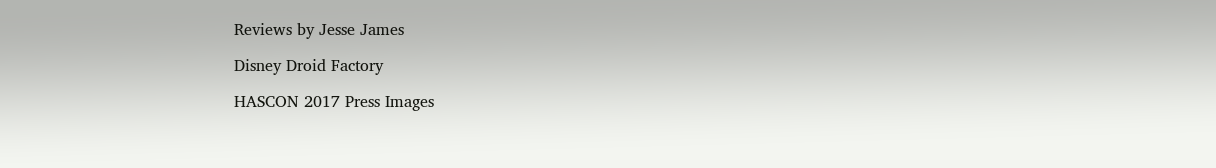Reviews by Jesse James

Disney Droid Factory

HASCON 2017 Press Images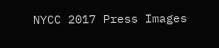NYCC 2017 Press Images